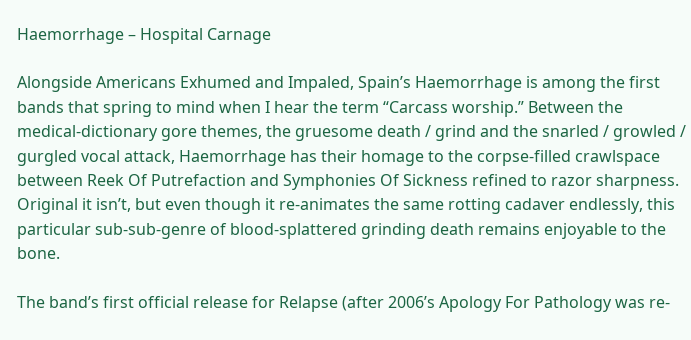Haemorrhage – Hospital Carnage

Alongside Americans Exhumed and Impaled, Spain’s Haemorrhage is among the first bands that spring to mind when I hear the term “Carcass worship.” Between the medical-dictionary gore themes, the gruesome death / grind and the snarled / growled / gurgled vocal attack, Haemorrhage has their homage to the corpse-filled crawlspace between Reek Of Putrefaction and Symphonies Of Sickness refined to razor sharpness. Original it isn’t, but even though it re-animates the same rotting cadaver endlessly, this particular sub-sub-genre of blood-splattered grinding death remains enjoyable to the bone.

The band’s first official release for Relapse (after 2006’s Apology For Pathology was re-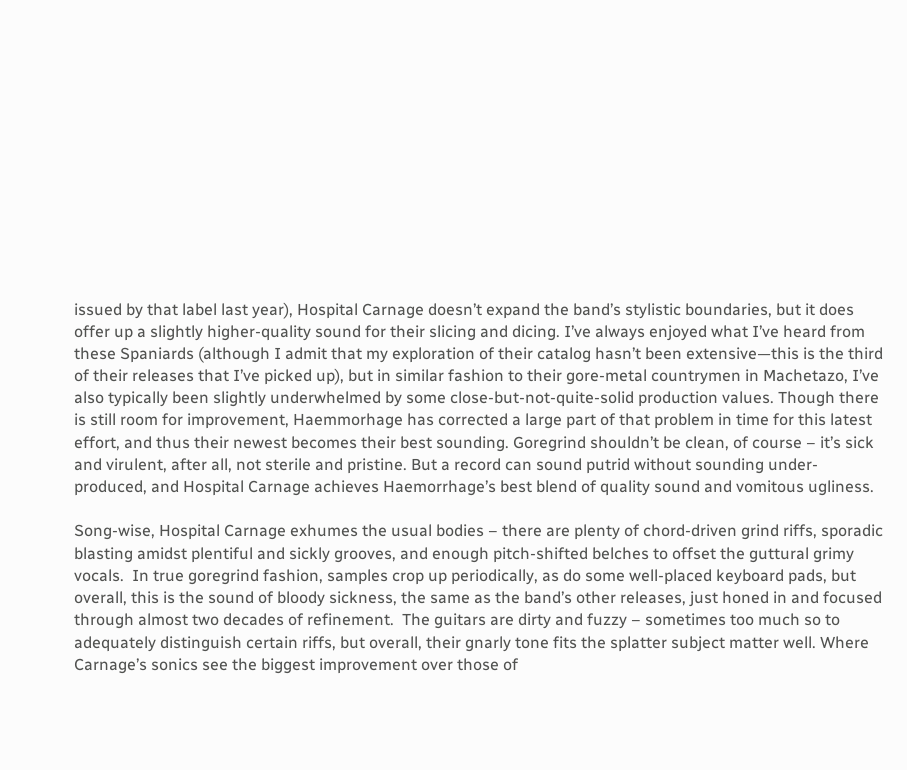issued by that label last year), Hospital Carnage doesn’t expand the band’s stylistic boundaries, but it does offer up a slightly higher-quality sound for their slicing and dicing. I’ve always enjoyed what I’ve heard from these Spaniards (although I admit that my exploration of their catalog hasn’t been extensive—this is the third of their releases that I’ve picked up), but in similar fashion to their gore-metal countrymen in Machetazo, I’ve also typically been slightly underwhelmed by some close-but-not-quite-solid production values. Though there is still room for improvement, Haemmorhage has corrected a large part of that problem in time for this latest effort, and thus their newest becomes their best sounding. Goregrind shouldn’t be clean, of course – it’s sick and virulent, after all, not sterile and pristine. But a record can sound putrid without sounding under-produced, and Hospital Carnage achieves Haemorrhage’s best blend of quality sound and vomitous ugliness.

Song-wise, Hospital Carnage exhumes the usual bodies – there are plenty of chord-driven grind riffs, sporadic blasting amidst plentiful and sickly grooves, and enough pitch-shifted belches to offset the guttural grimy vocals.  In true goregrind fashion, samples crop up periodically, as do some well-placed keyboard pads, but overall, this is the sound of bloody sickness, the same as the band’s other releases, just honed in and focused through almost two decades of refinement.  The guitars are dirty and fuzzy – sometimes too much so to adequately distinguish certain riffs, but overall, their gnarly tone fits the splatter subject matter well. Where Carnage’s sonics see the biggest improvement over those of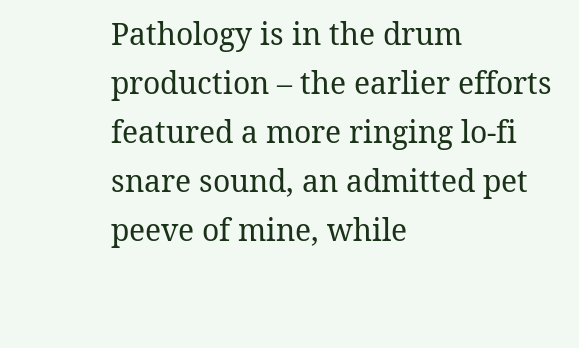Pathology is in the drum production – the earlier efforts featured a more ringing lo-fi snare sound, an admitted pet peeve of mine, while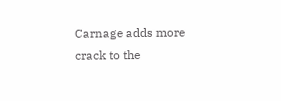Carnage adds more crack to the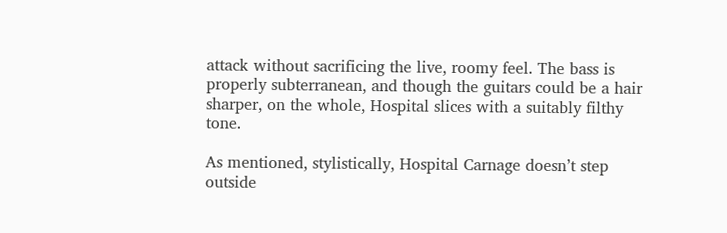attack without sacrificing the live, roomy feel. The bass is properly subterranean, and though the guitars could be a hair sharper, on the whole, Hospital slices with a suitably filthy tone.

As mentioned, stylistically, Hospital Carnage doesn’t step outside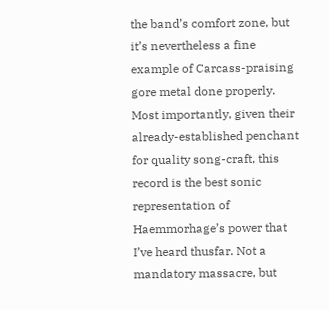the band’s comfort zone, but it’s nevertheless a fine example of Carcass-praising gore metal done properly. Most importantly, given their already-established penchant for quality song-craft, this record is the best sonic representation of Haemmorhage’s power that I’ve heard thusfar. Not a mandatory massacre, but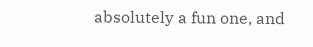absolutely a fun one, and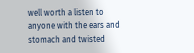well worth a listen to anyone with the ears and stomach and twisted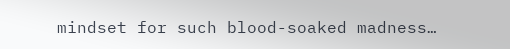mindset for such blood-soaked madness…